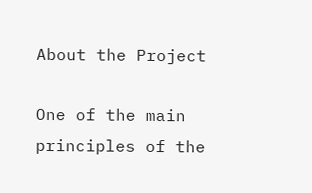About the Project

One of the main principles of the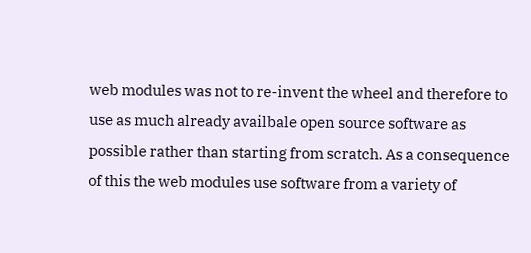web modules was not to re-invent the wheel and therefore to use as much already availbale open source software as possible rather than starting from scratch. As a consequence of this the web modules use software from a variety of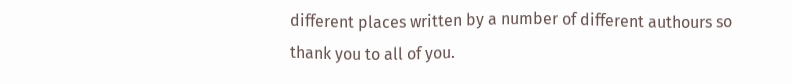different places written by a number of different authours so thank you to all of you.